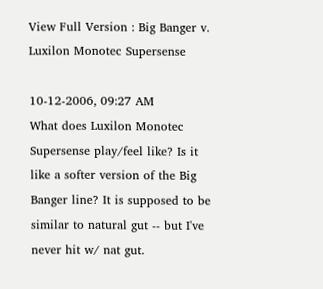View Full Version : Big Banger v. Luxilon Monotec Supersense

10-12-2006, 09:27 AM
What does Luxilon Monotec Supersense play/feel like? Is it like a softer version of the Big Banger line? It is supposed to be similar to natural gut -- but I've never hit w/ nat gut.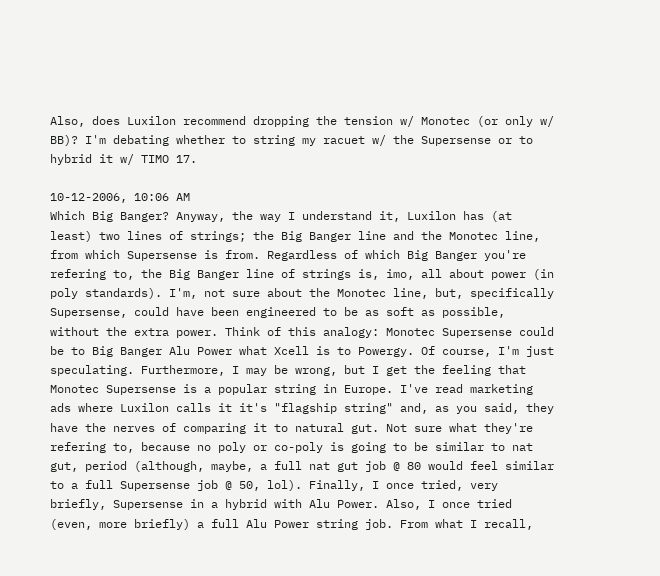Also, does Luxilon recommend dropping the tension w/ Monotec (or only w/ BB)? I'm debating whether to string my racuet w/ the Supersense or to hybrid it w/ TIMO 17.

10-12-2006, 10:06 AM
Which Big Banger? Anyway, the way I understand it, Luxilon has (at least) two lines of strings; the Big Banger line and the Monotec line, from which Supersense is from. Regardless of which Big Banger you're refering to, the Big Banger line of strings is, imo, all about power (in poly standards). I'm, not sure about the Monotec line, but, specifically Supersense, could have been engineered to be as soft as possible, without the extra power. Think of this analogy: Monotec Supersense could be to Big Banger Alu Power what Xcell is to Powergy. Of course, I'm just speculating. Furthermore, I may be wrong, but I get the feeling that Monotec Supersense is a popular string in Europe. I've read marketing ads where Luxilon calls it it's "flagship string" and, as you said, they have the nerves of comparing it to natural gut. Not sure what they're refering to, because no poly or co-poly is going to be similar to nat gut, period (although, maybe, a full nat gut job @ 80 would feel similar to a full Supersense job @ 50, lol). Finally, I once tried, very briefly, Supersense in a hybrid with Alu Power. Also, I once tried (even, more briefly) a full Alu Power string job. From what I recall,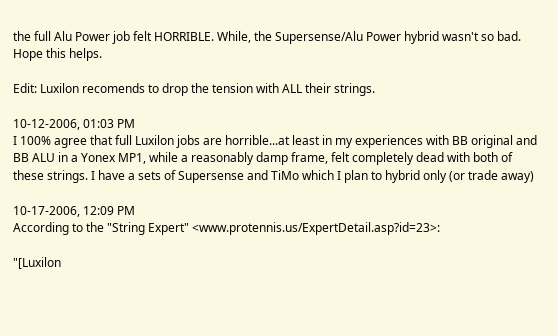the full Alu Power job felt HORRIBLE. While, the Supersense/Alu Power hybrid wasn't so bad. Hope this helps.

Edit: Luxilon recomends to drop the tension with ALL their strings.

10-12-2006, 01:03 PM
I 100% agree that full Luxilon jobs are horrible...at least in my experiences with BB original and BB ALU in a Yonex MP1, while a reasonably damp frame, felt completely dead with both of these strings. I have a sets of Supersense and TiMo which I plan to hybrid only (or trade away)

10-17-2006, 12:09 PM
According to the "String Expert" <www.protennis.us/ExpertDetail.asp?id=23>:

"[Luxilon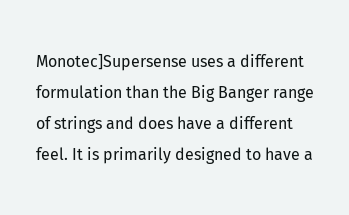Monotec]Supersense uses a different formulation than the Big Banger range of strings and does have a different feel. It is primarily designed to have a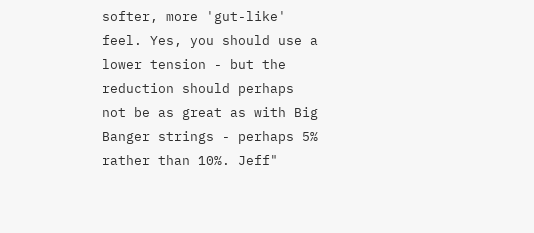softer, more 'gut-like' feel. Yes, you should use a lower tension - but the reduction should perhaps not be as great as with Big Banger strings - perhaps 5% rather than 10%. Jeff"